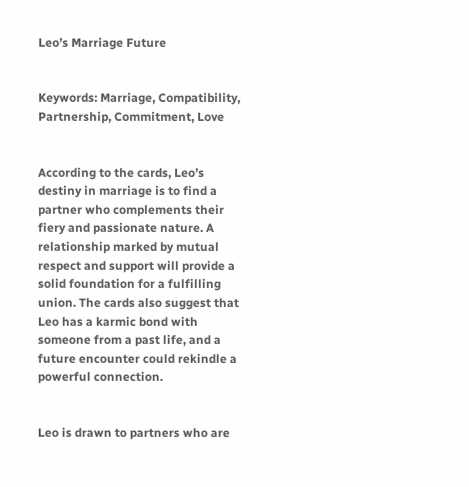Leo’s Marriage Future


Keywords: Marriage, Compatibility, Partnership, Commitment, Love


According to the cards, Leo’s destiny in marriage is to find a partner who complements their fiery and passionate nature. A relationship marked by mutual respect and support will provide a solid foundation for a fulfilling union. The cards also suggest that Leo has a karmic bond with someone from a past life, and a future encounter could rekindle a powerful connection.


Leo is drawn to partners who are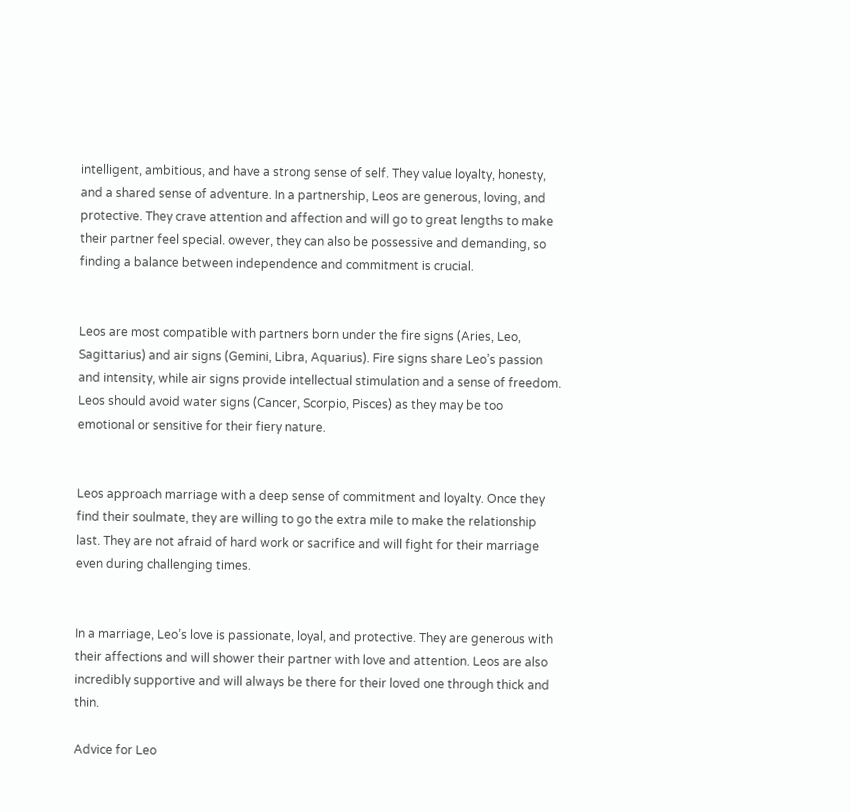intelligent, ambitious, and have a strong sense of self. They value loyalty, honesty, and a shared sense of adventure. In a partnership, Leos are generous, loving, and protective. They crave attention and affection and will go to great lengths to make their partner feel special. owever, they can also be possessive and demanding, so finding a balance between independence and commitment is crucial.


Leos are most compatible with partners born under the fire signs (Aries, Leo, Sagittarius) and air signs (Gemini, Libra, Aquarius). Fire signs share Leo’s passion and intensity, while air signs provide intellectual stimulation and a sense of freedom. Leos should avoid water signs (Cancer, Scorpio, Pisces) as they may be too emotional or sensitive for their fiery nature.


Leos approach marriage with a deep sense of commitment and loyalty. Once they find their soulmate, they are willing to go the extra mile to make the relationship last. They are not afraid of hard work or sacrifice and will fight for their marriage even during challenging times.


In a marriage, Leo’s love is passionate, loyal, and protective. They are generous with their affections and will shower their partner with love and attention. Leos are also incredibly supportive and will always be there for their loved one through thick and thin.

Advice for Leo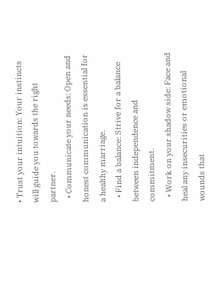• Trust your intuition: Your instincts will guide you towards the right partner.
  • Communicate your needs: Open and honest communication is essential for a healthy marriage.
  • Find a balance: Strive for a balance between independence and commitment.
  • Work on your shadow side: Face and heal any insecurities or emotional wounds that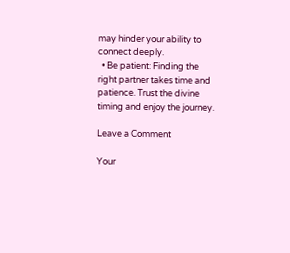may hinder your ability to connect deeply.
  • Be patient: Finding the right partner takes time and patience. Trust the divine timing and enjoy the journey.

Leave a Comment

Your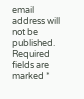email address will not be published. Required fields are marked *